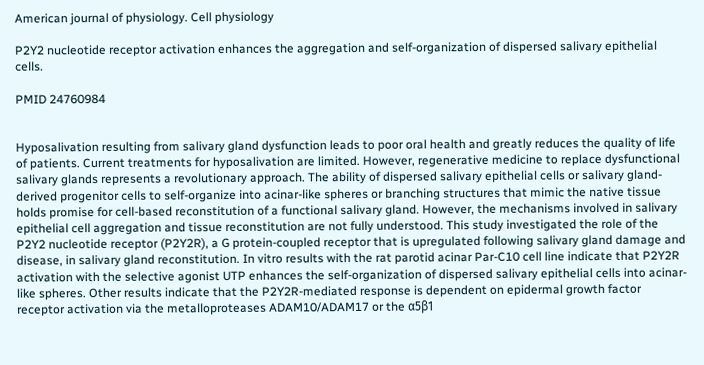American journal of physiology. Cell physiology

P2Y2 nucleotide receptor activation enhances the aggregation and self-organization of dispersed salivary epithelial cells.

PMID 24760984


Hyposalivation resulting from salivary gland dysfunction leads to poor oral health and greatly reduces the quality of life of patients. Current treatments for hyposalivation are limited. However, regenerative medicine to replace dysfunctional salivary glands represents a revolutionary approach. The ability of dispersed salivary epithelial cells or salivary gland-derived progenitor cells to self-organize into acinar-like spheres or branching structures that mimic the native tissue holds promise for cell-based reconstitution of a functional salivary gland. However, the mechanisms involved in salivary epithelial cell aggregation and tissue reconstitution are not fully understood. This study investigated the role of the P2Y2 nucleotide receptor (P2Y2R), a G protein-coupled receptor that is upregulated following salivary gland damage and disease, in salivary gland reconstitution. In vitro results with the rat parotid acinar Par-C10 cell line indicate that P2Y2R activation with the selective agonist UTP enhances the self-organization of dispersed salivary epithelial cells into acinar-like spheres. Other results indicate that the P2Y2R-mediated response is dependent on epidermal growth factor receptor activation via the metalloproteases ADAM10/ADAM17 or the α5β1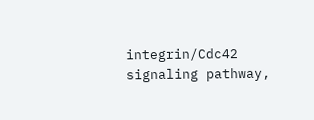integrin/Cdc42 signaling pathway,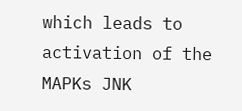which leads to activation of the MAPKs JNK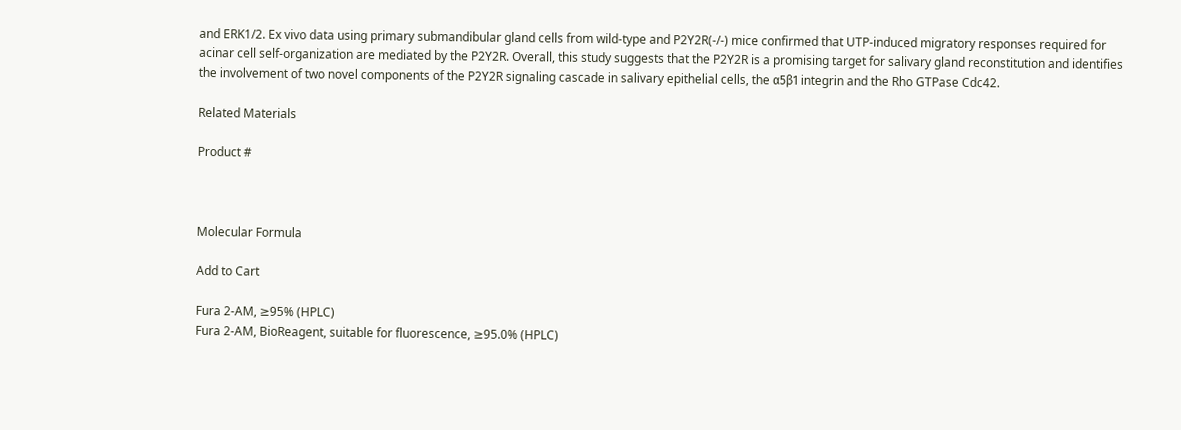and ERK1/2. Ex vivo data using primary submandibular gland cells from wild-type and P2Y2R(-/-) mice confirmed that UTP-induced migratory responses required for acinar cell self-organization are mediated by the P2Y2R. Overall, this study suggests that the P2Y2R is a promising target for salivary gland reconstitution and identifies the involvement of two novel components of the P2Y2R signaling cascade in salivary epithelial cells, the α5β1 integrin and the Rho GTPase Cdc42.

Related Materials

Product #



Molecular Formula

Add to Cart

Fura 2-AM, ≥95% (HPLC)
Fura 2-AM, BioReagent, suitable for fluorescence, ≥95.0% (HPLC)